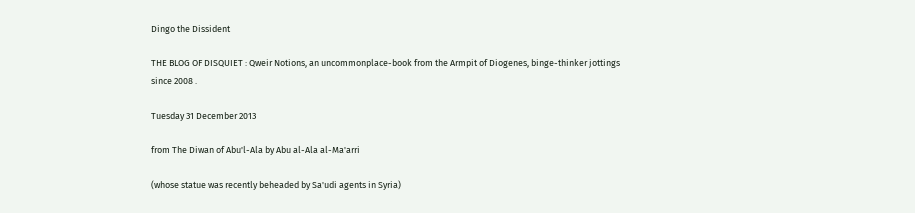Dingo the Dissident

THE BLOG OF DISQUIET : Qweir Notions, an uncommonplace-book from the Armpit of Diogenes, binge-thinker jottings since 2008 .

Tuesday 31 December 2013

from The Diwan of Abu'l-Ala by Abu al-Ala al-Ma'arri

(whose statue was recently beheaded by Sa'udi agents in Syria)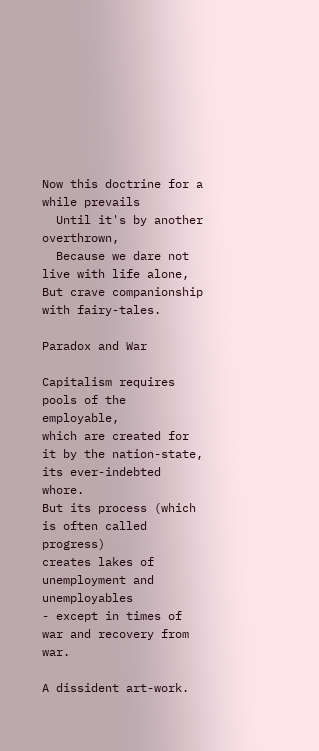Now this doctrine for a while prevails
  Until it's by another overthrown,
  Because we dare not live with life alone,
But crave companionship with fairy-tales.

Paradox and War

Capitalism requires pools of the employable,
which are created for it by the nation-state,
its ever-indebted whore.
But its process (which is often called progress)
creates lakes of unemployment and unemployables
- except in times of war and recovery from war.

A dissident art-work.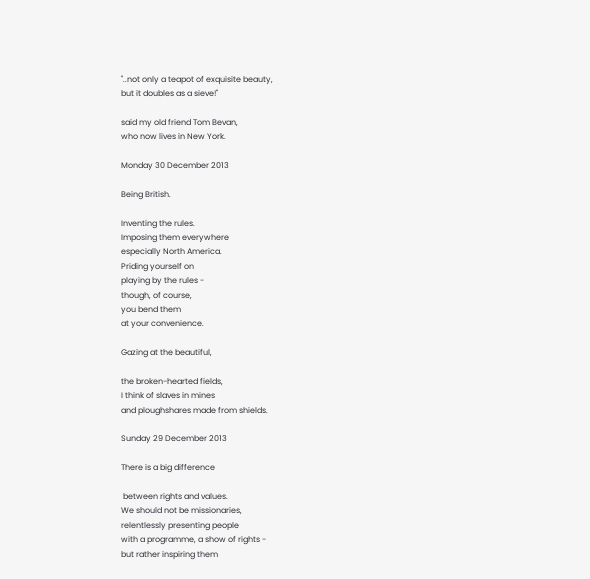"..not only a teapot of exquisite beauty,
but it doubles as a sieve!"

said my old friend Tom Bevan,
who now lives in New York.

Monday 30 December 2013

Being British.

Inventing the rules.
Imposing them everywhere
especially North America.
Priding yourself on
playing by the rules -
though, of course,
you bend them
at your convenience.

Gazing at the beautiful,

the broken-hearted fields,
I think of slaves in mines
and ploughshares made from shields.

Sunday 29 December 2013

There is a big difference

 between rights and values.
We should not be missionaries,
relentlessly presenting people
with a programme, a show of rights -
but rather inspiring them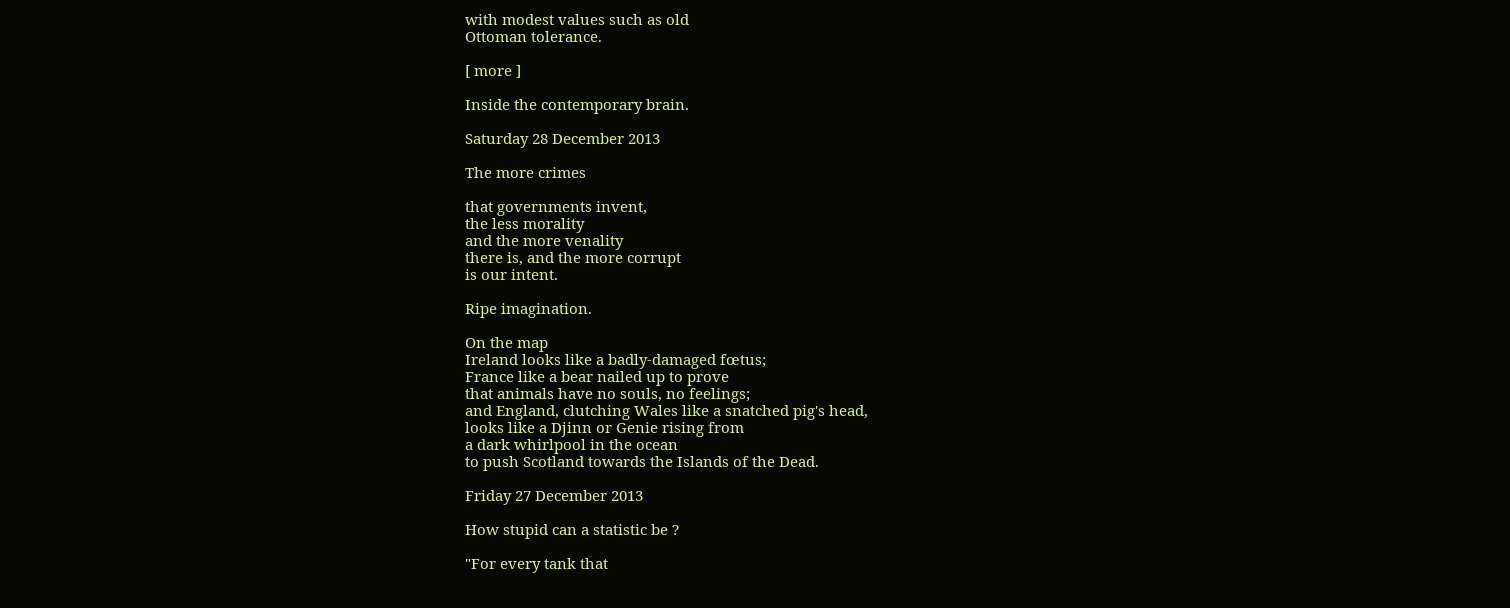with modest values such as old
Ottoman tolerance.

[ more ]

Inside the contemporary brain.

Saturday 28 December 2013

The more crimes

that governments invent,
the less morality
and the more venality
there is, and the more corrupt
is our intent.

Ripe imagination.

On the map
Ireland looks like a badly-damaged fœtus;
France like a bear nailed up to prove
that animals have no souls, no feelings;
and England, clutching Wales like a snatched pig's head,
looks like a Djinn or Genie rising from
a dark whirlpool in the ocean
to push Scotland towards the Islands of the Dead.

Friday 27 December 2013

How stupid can a statistic be ?

"For every tank that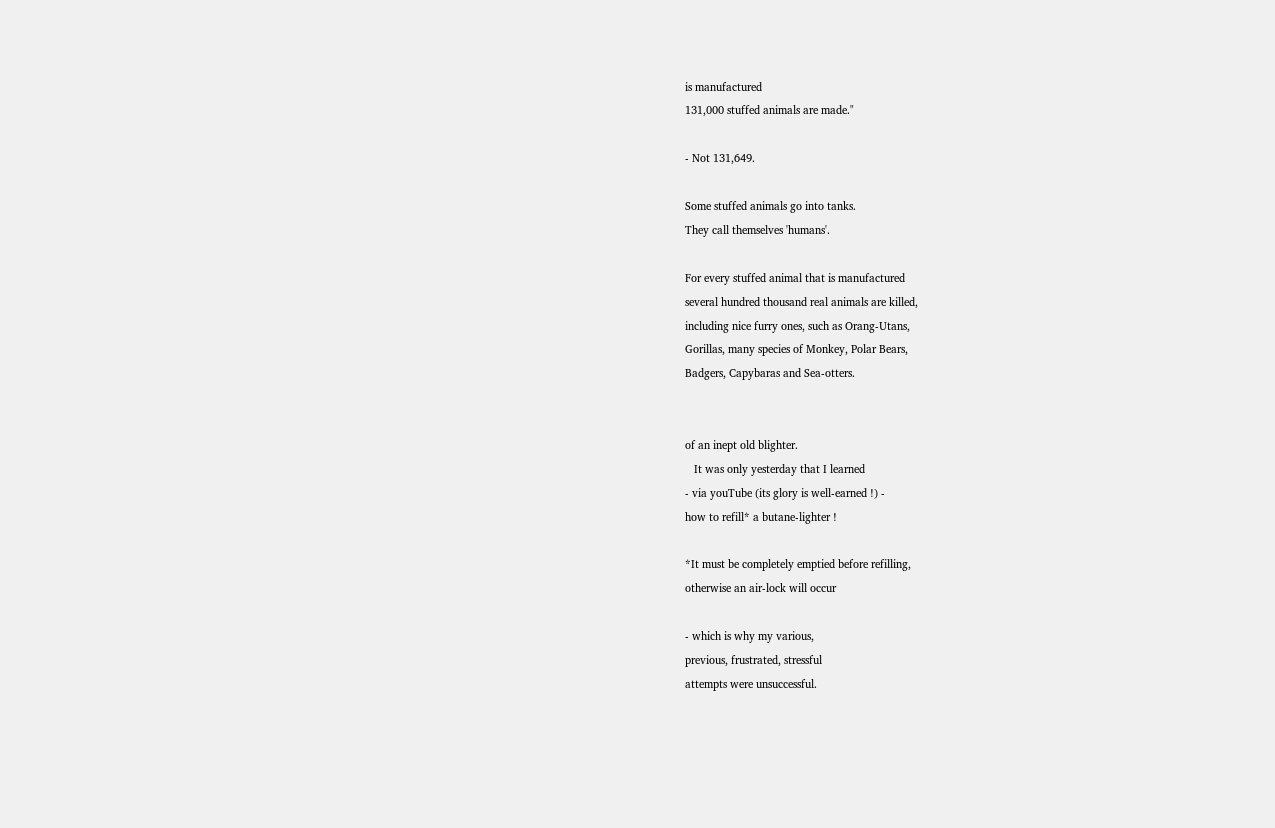is manufactured
131,000 stuffed animals are made."

- Not 131,649.

Some stuffed animals go into tanks.
They call themselves 'humans'.

For every stuffed animal that is manufactured
several hundred thousand real animals are killed,
including nice furry ones, such as Orang-Utans,
Gorillas, many species of Monkey, Polar Bears,
Badgers, Capybaras and Sea-otters.


of an inept old blighter.
   It was only yesterday that I learned
- via youTube (its glory is well-earned !) -
how to refill* a butane-lighter !

*It must be completely emptied before refilling,
otherwise an air-lock will occur

- which is why my various,
previous, frustrated, stressful
attempts were unsuccessful.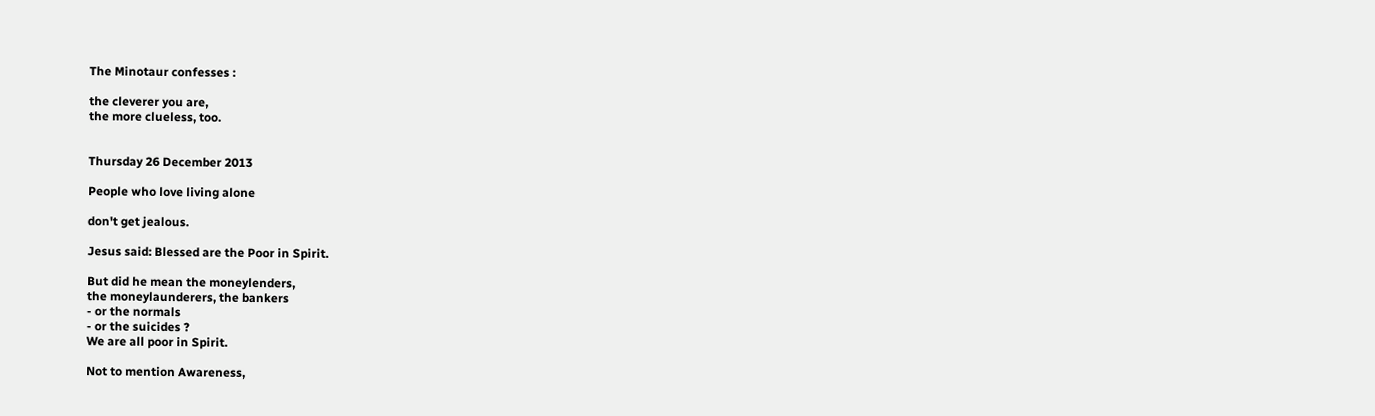The Minotaur confesses :

the cleverer you are,
the more clueless, too.


Thursday 26 December 2013

People who love living alone

don't get jealous.

Jesus said: Blessed are the Poor in Spirit.

But did he mean the moneylenders,
the moneylaunderers, the bankers
- or the normals
- or the suicides ?
We are all poor in Spirit.

Not to mention Awareness,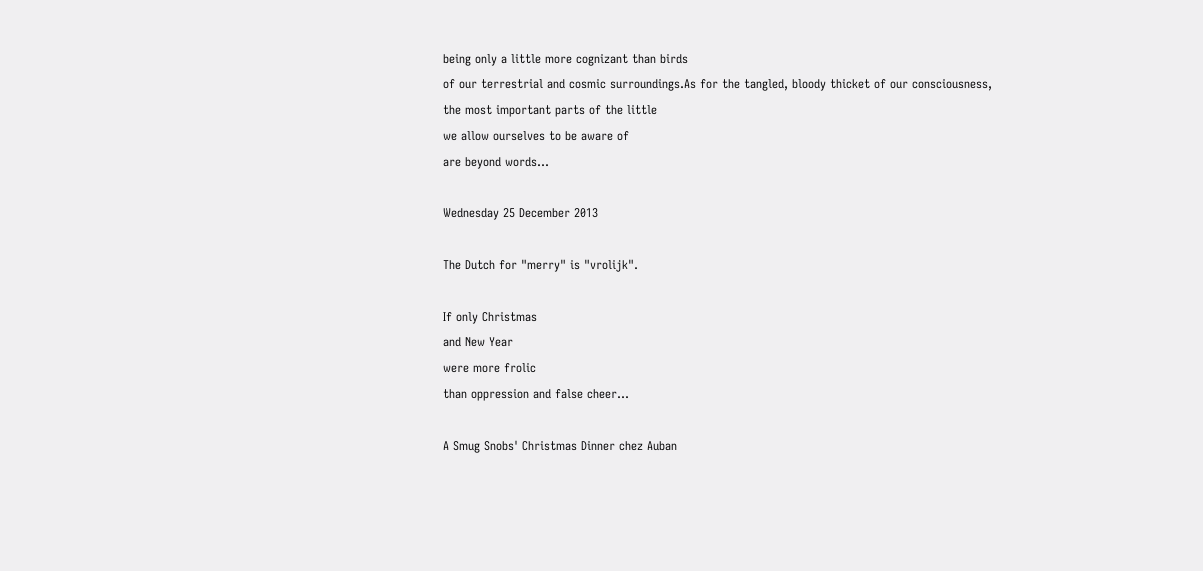being only a little more cognizant than birds
of our terrestrial and cosmic surroundings.As for the tangled, bloody thicket of our consciousness,
the most important parts of the little
we allow ourselves to be aware of
are beyond words...

Wednesday 25 December 2013

The Dutch for "merry" is "vrolijk".

If only Christmas
and New Year
were more frolic
than oppression and false cheer...

A Smug Snobs' Christmas Dinner chez Auban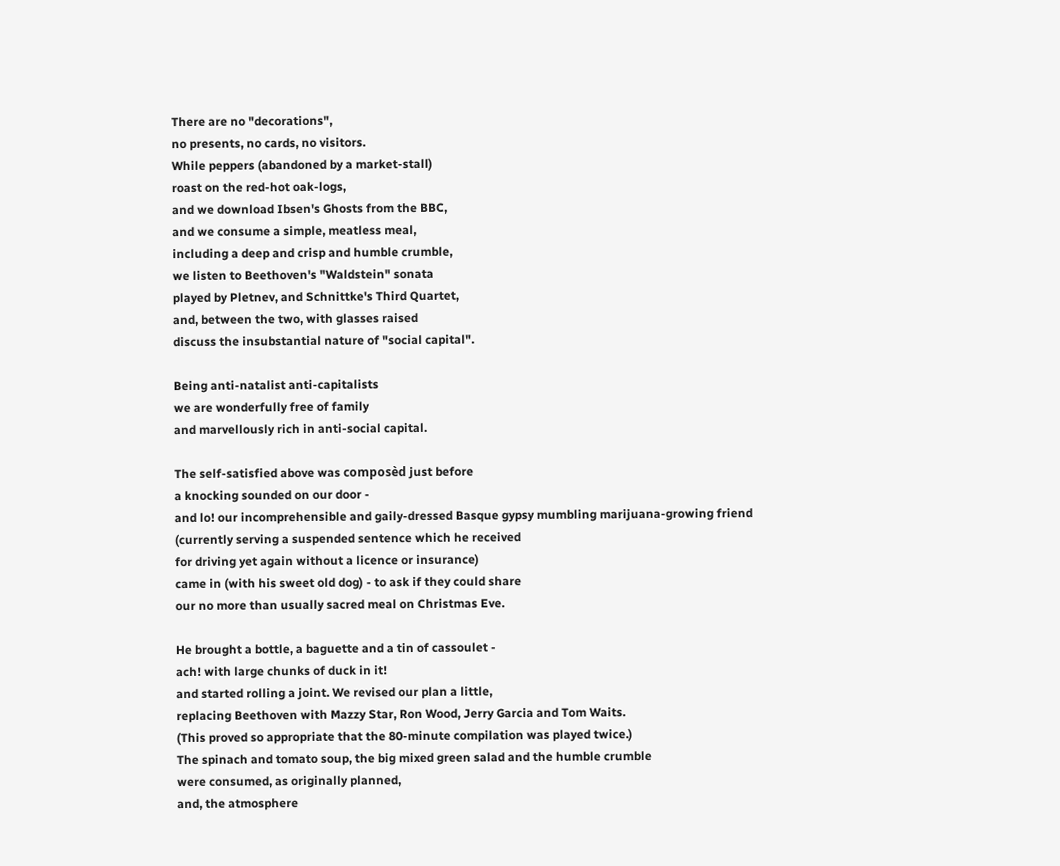There are no "decorations",
no presents, no cards, no visitors.
While peppers (abandoned by a market-stall)
roast on the red-hot oak-logs,
and we download Ibsen's Ghosts from the BBC,
and we consume a simple, meatless meal,
including a deep and crisp and humble crumble,
we listen to Beethoven's "Waldstein" sonata
played by Pletnev, and Schnittke's Third Quartet,
and, between the two, with glasses raised
discuss the insubstantial nature of "social capital".

Being anti-natalist anti-capitalists
we are wonderfully free of family
and marvellously rich in anti-social capital.

The self-satisfied above was composèd just before
a knocking sounded on our door -
and lo! our incomprehensible and gaily-dressed Basque gypsy mumbling marijuana-growing friend
(currently serving a suspended sentence which he received
for driving yet again without a licence or insurance)
came in (with his sweet old dog) - to ask if they could share
our no more than usually sacred meal on Christmas Eve.

He brought a bottle, a baguette and a tin of cassoulet -
ach! with large chunks of duck in it!
and started rolling a joint. We revised our plan a little,
replacing Beethoven with Mazzy Star, Ron Wood, Jerry Garcia and Tom Waits.
(This proved so appropriate that the 80-minute compilation was played twice.)
The spinach and tomato soup, the big mixed green salad and the humble crumble
were consumed, as originally planned,
and, the atmosphere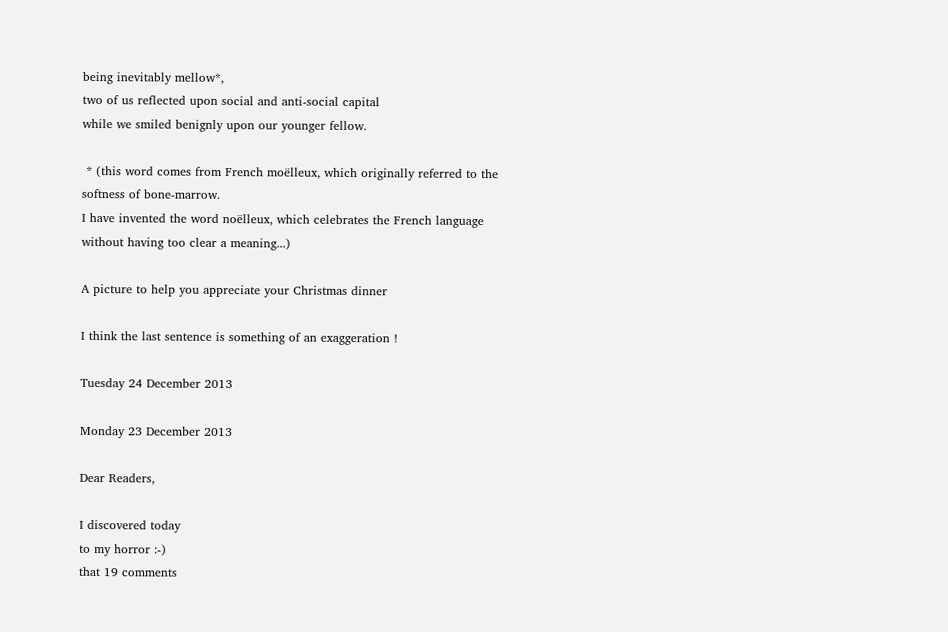being inevitably mellow*,
two of us reflected upon social and anti-social capital
while we smiled benignly upon our younger fellow.

 * (this word comes from French moëlleux, which originally referred to the softness of bone-marrow.
I have invented the word noëlleux, which celebrates the French language without having too clear a meaning...)

A picture to help you appreciate your Christmas dinner

I think the last sentence is something of an exaggeration !

Tuesday 24 December 2013

Monday 23 December 2013

Dear Readers,

I discovered today
to my horror :-)
that 19 comments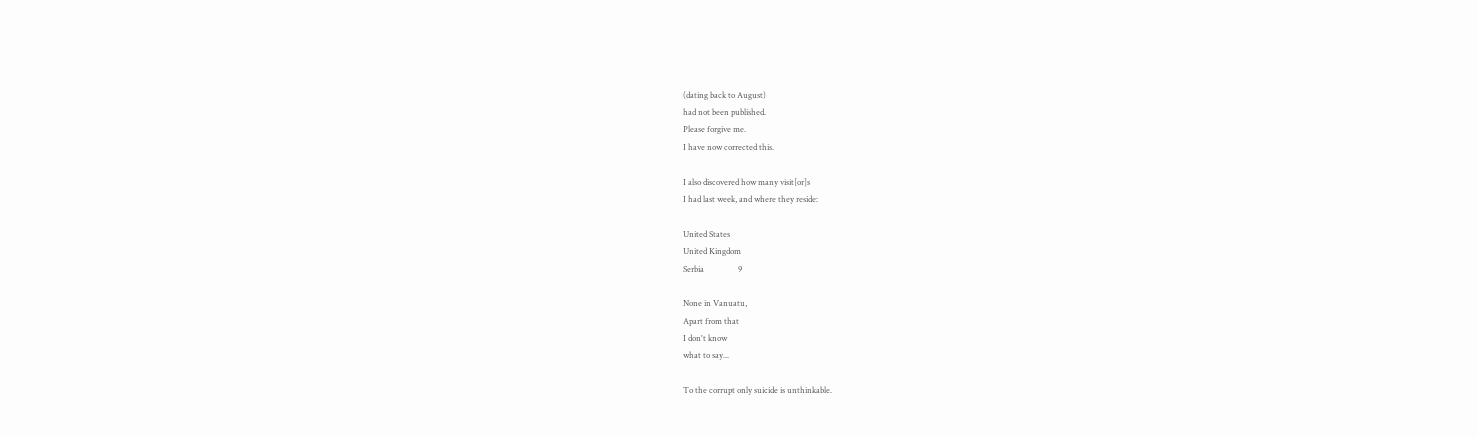(dating back to August)
had not been published.
Please forgive me.
I have now corrected this.

I also discovered how many visit[or]s
I had last week, and where they reside:

United States
United Kingdom
Serbia                 9

None in Vanuatu,
Apart from that
I don't know
what to say...

To the corrupt only suicide is unthinkable.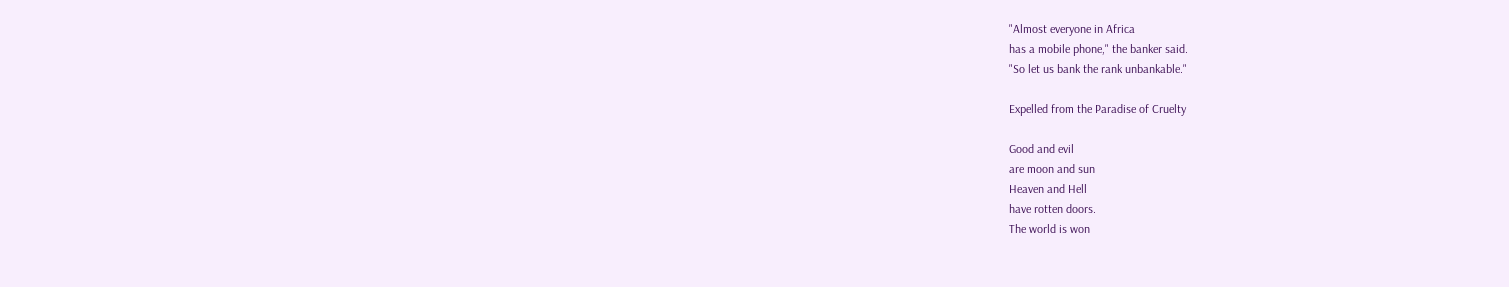"Almost everyone in Africa
has a mobile phone," the banker said.
"So let us bank the rank unbankable."

Expelled from the Paradise of Cruelty

Good and evil
are moon and sun
Heaven and Hell
have rotten doors.
The world is won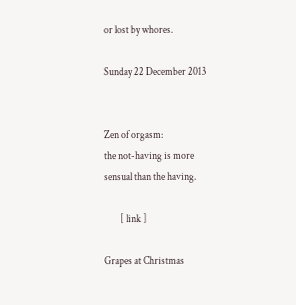or lost by whores.

Sunday 22 December 2013


Zen of orgasm:
the not-having is more
sensual than the having.

        [ link ]

Grapes at Christmas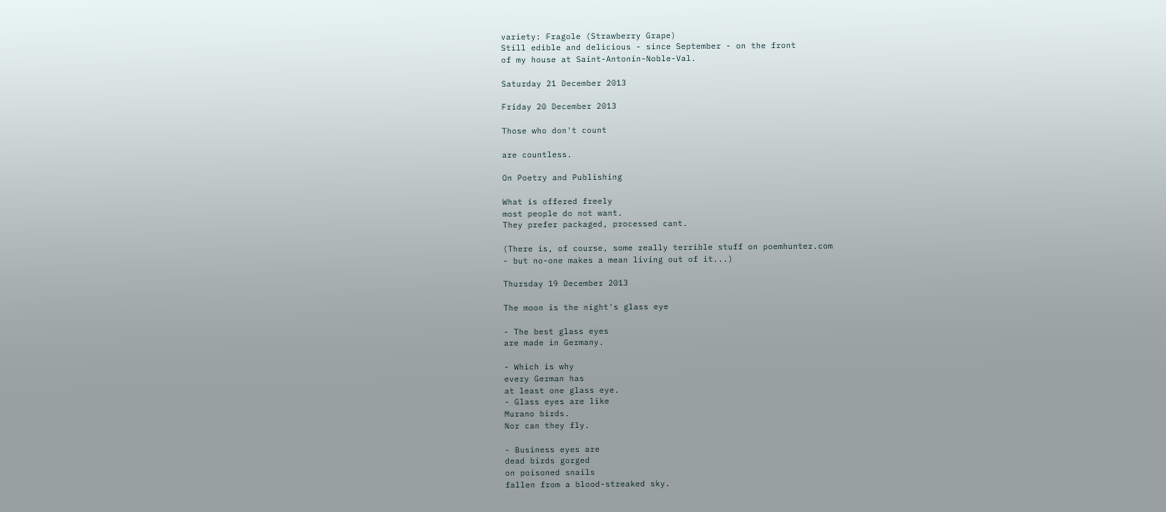variety: Fragole (Strawberry Grape)
Still edible and delicious - since September - on the front
of my house at Saint-Antonin-Noble-Val.

Saturday 21 December 2013

Friday 20 December 2013

Those who don't count

are countless.

On Poetry and Publishing

What is offered freely
most people do not want.
They prefer packaged, processed cant.

(There is, of course, some really terrible stuff on poemhunter.com
- but no-one makes a mean living out of it...)

Thursday 19 December 2013

The moon is the night's glass eye

- The best glass eyes
are made in Germany.

- Which is why
every German has
at least one glass eye.
- Glass eyes are like
Murano birds.
Nor can they fly.

- Business eyes are
dead birds gorged
on poisoned snails
fallen from a blood-streaked sky.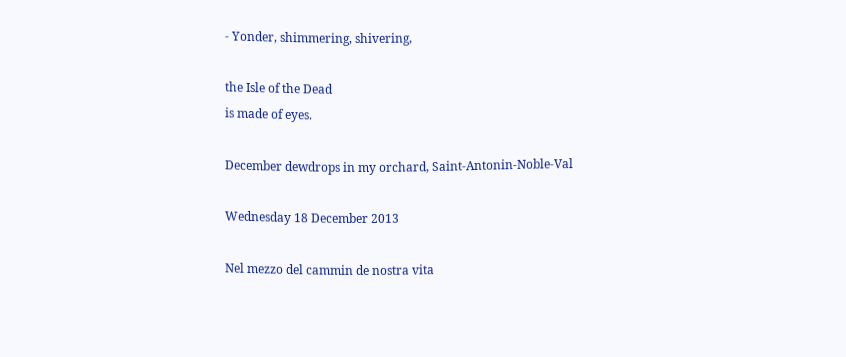- Yonder, shimmering, shivering,

the Isle of the Dead
is made of eyes.

December dewdrops in my orchard, Saint-Antonin-Noble-Val

Wednesday 18 December 2013

Nel mezzo del cammin de nostra vita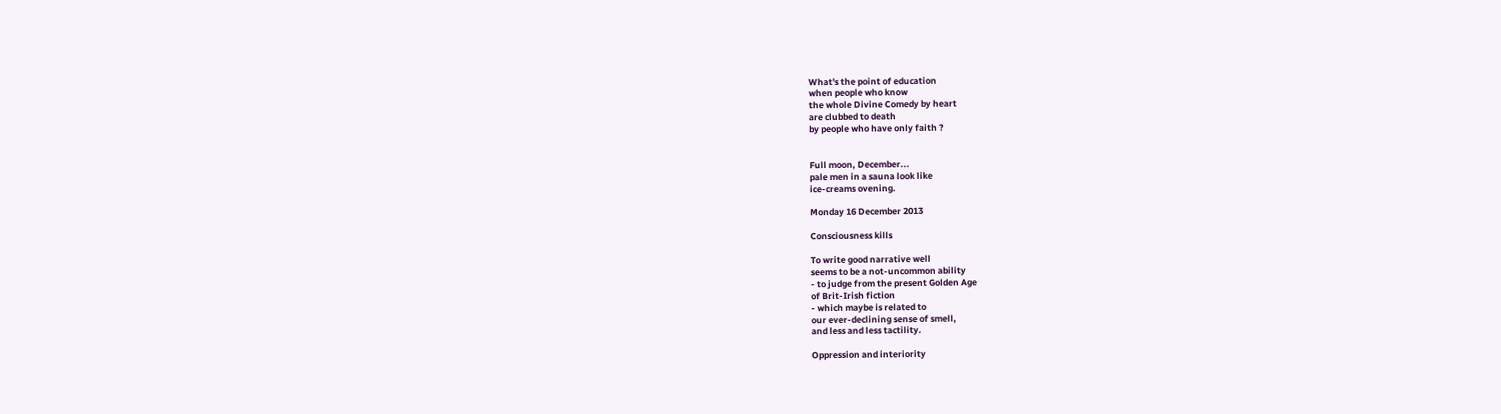What's the point of education
when people who know
the whole Divine Comedy by heart
are clubbed to death
by people who have only faith ?


Full moon, December...
pale men in a sauna look like
ice-creams ovening.

Monday 16 December 2013

Consciousness kills

To write good narrative well
seems to be a not-uncommon ability
- to judge from the present Golden Age
of Brit-Irish fiction
- which maybe is related to
our ever-declining sense of smell,
and less and less tactility.

Oppression and interiority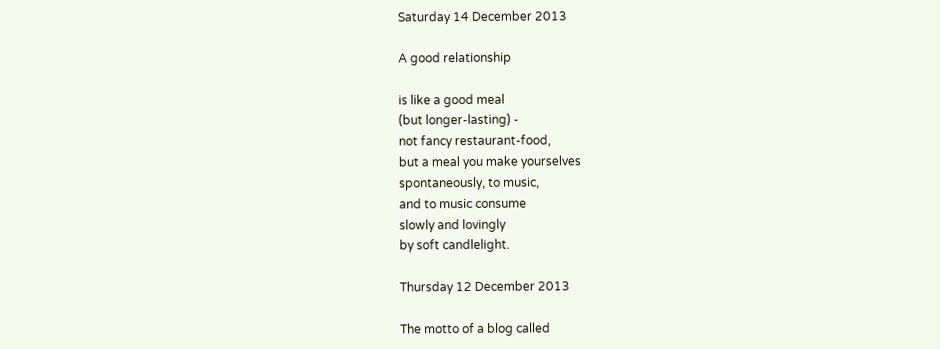Saturday 14 December 2013

A good relationship

is like a good meal
(but longer-lasting) -
not fancy restaurant-food,
but a meal you make yourselves
spontaneously, to music,
and to music consume
slowly and lovingly
by soft candlelight.

Thursday 12 December 2013

The motto of a blog called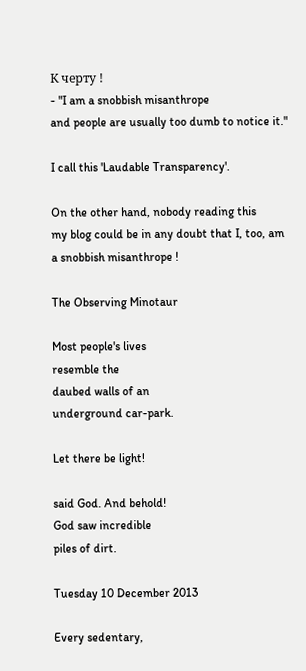К черту !
- "I am a snobbish misanthrope
and people are usually too dumb to notice it."

I call this 'Laudable Transparency'.

On the other hand, nobody reading this
my blog could be in any doubt that I, too, am
a snobbish misanthrope !

The Observing Minotaur

Most people's lives
resemble the
daubed walls of an
underground car-park.

Let there be light!

said God. And behold!
God saw incredible
piles of dirt.

Tuesday 10 December 2013

Every sedentary,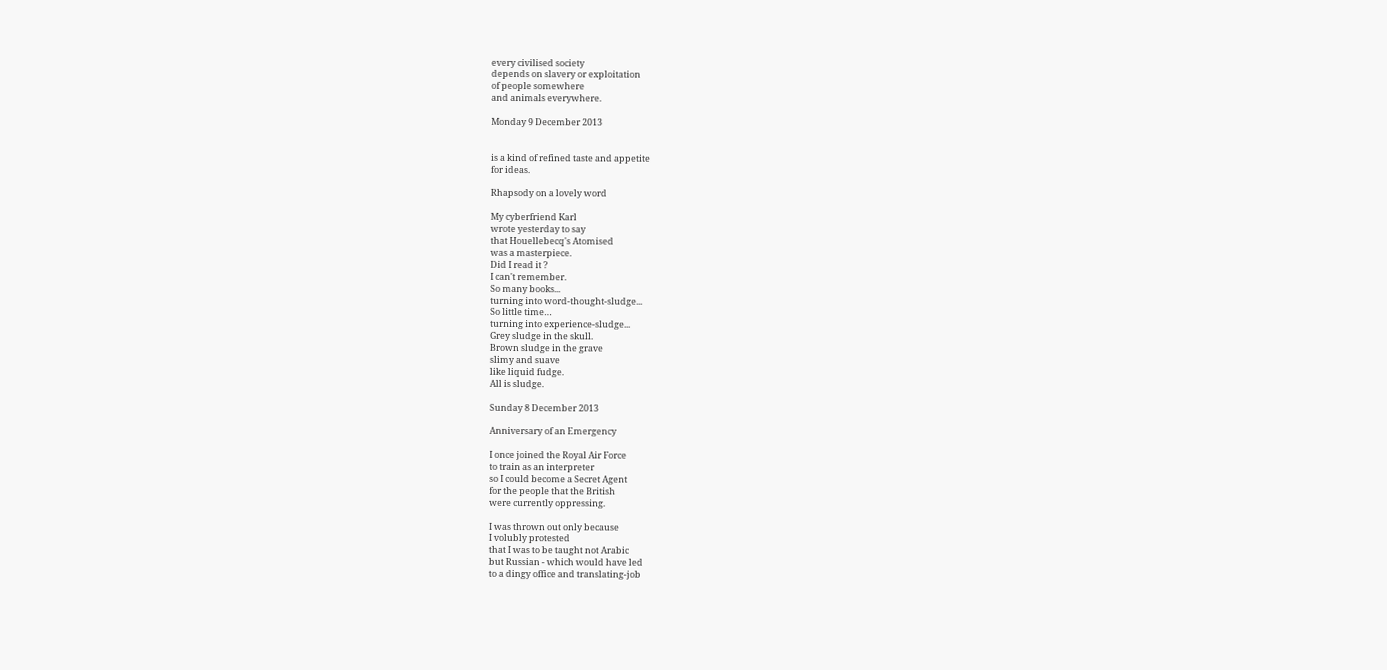every civilised society
depends on slavery or exploitation
of people somewhere
and animals everywhere.

Monday 9 December 2013


is a kind of refined taste and appetite
for ideas.

Rhapsody on a lovely word

My cyberfriend Karl
wrote yesterday to say
that Houellebecq's Atomised
was a masterpiece.
Did I read it ?
I can't remember.
So many books...
turning into word-thought-sludge...
So little time…
turning into experience-sludge...
Grey sludge in the skull.
Brown sludge in the grave
slimy and suave
like liquid fudge.
All is sludge.

Sunday 8 December 2013

Anniversary of an Emergency

I once joined the Royal Air Force
to train as an interpreter
so I could become a Secret Agent
for the people that the British
were currently oppressing.

I was thrown out only because
I volubly protested
that I was to be taught not Arabic
but Russian - which would have led
to a dingy office and translating-job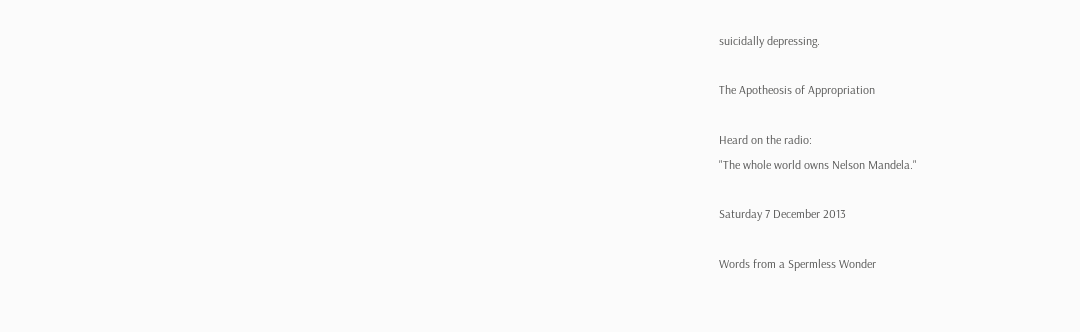suicidally depressing.

The Apotheosis of Appropriation

Heard on the radio:
"The whole world owns Nelson Mandela."

Saturday 7 December 2013

Words from a Spermless Wonder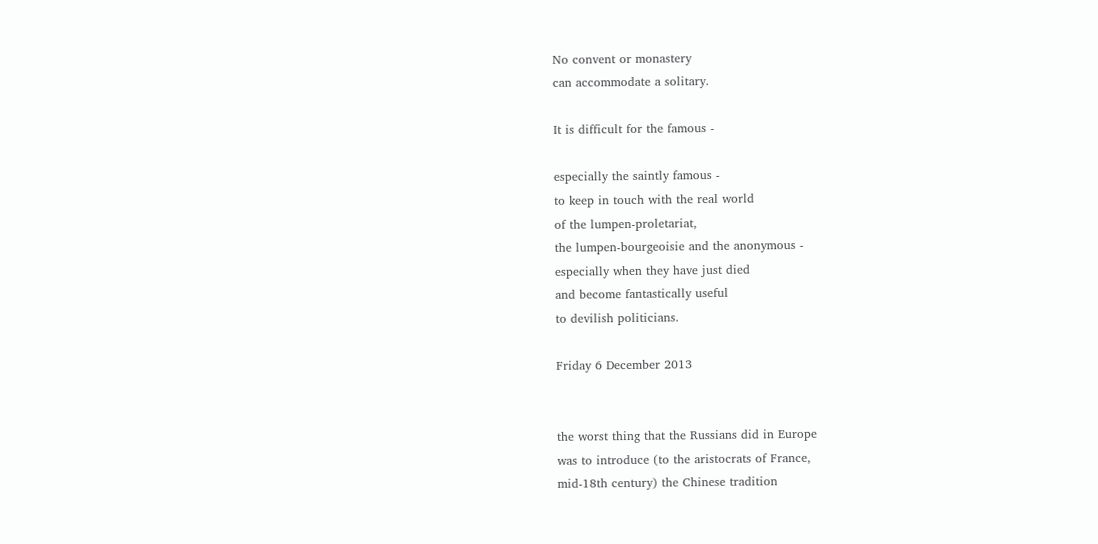No convent or monastery
can accommodate a solitary.

It is difficult for the famous -

especially the saintly famous -
to keep in touch with the real world
of the lumpen-proletariat,
the lumpen-bourgeoisie and the anonymous -
especially when they have just died
and become fantastically useful
to devilish politicians.

Friday 6 December 2013


the worst thing that the Russians did in Europe
was to introduce (to the aristocrats of France,
mid-18th century) the Chinese tradition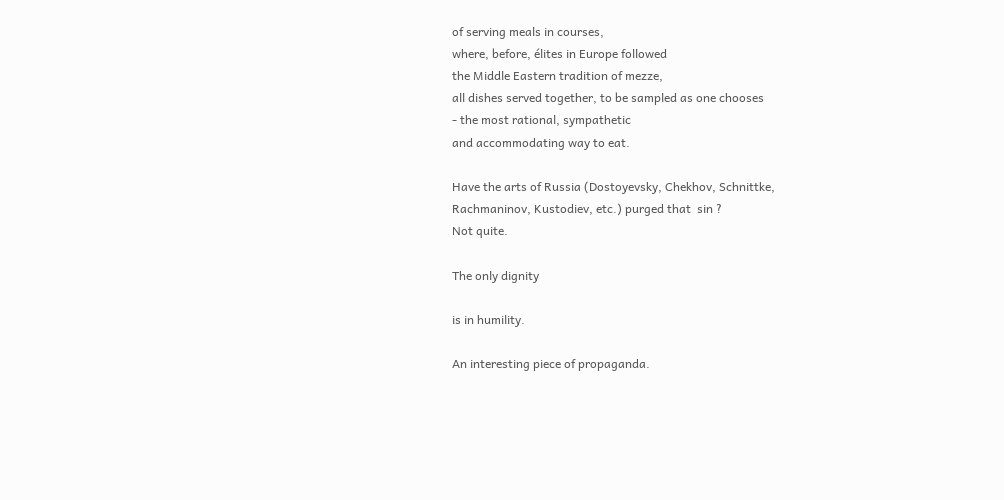of serving meals in courses,
where, before, élites in Europe followed
the Middle Eastern tradition of mezze,
all dishes served together, to be sampled as one chooses
- the most rational, sympathetic
and accommodating way to eat.

Have the arts of Russia (Dostoyevsky, Chekhov, Schnittke,
Rachmaninov, Kustodiev, etc.) purged that  sin ?
Not quite.

The only dignity

is in humility.

An interesting piece of propaganda.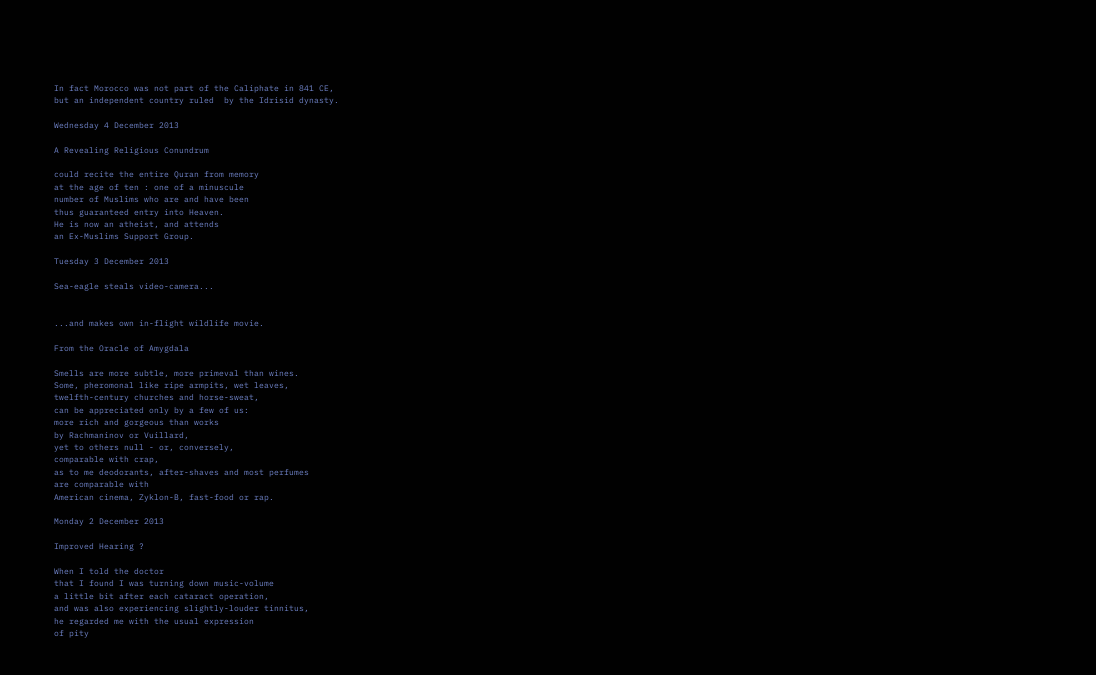In fact Morocco was not part of the Caliphate in 841 CE,
but an independent country ruled  by the Idrisid dynasty.

Wednesday 4 December 2013

A Revealing Religious Conundrum

could recite the entire Quran from memory
at the age of ten : one of a minuscule
number of Muslims who are and have been
thus guaranteed entry into Heaven.
He is now an atheist, and attends
an Ex-Muslims Support Group.

Tuesday 3 December 2013

Sea-eagle steals video-camera...


...and makes own in-flight wildlife movie.

From the Oracle of Amygdala

Smells are more subtle, more primeval than wines.
Some, pheromonal like ripe armpits, wet leaves,
twelfth-century churches and horse-sweat,
can be appreciated only by a few of us:
more rich and gorgeous than works
by Rachmaninov or Vuillard,
yet to others null - or, conversely,
comparable with crap,
as to me deodorants, after-shaves and most perfumes
are comparable with
American cinema, Zyklon-B, fast-food or rap.

Monday 2 December 2013

Improved Hearing ?

When I told the doctor
that I found I was turning down music-volume
a little bit after each cataract operation,
and was also experiencing slightly-louder tinnitus,
he regarded me with the usual expression
of pity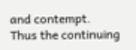and contempt.
Thus the continuing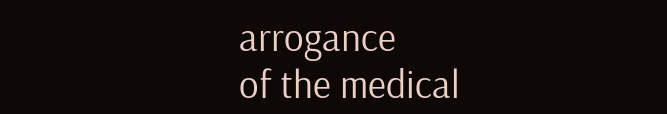arrogance
of the medical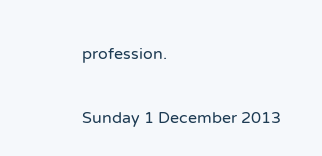profession.

Sunday 1 December 2013